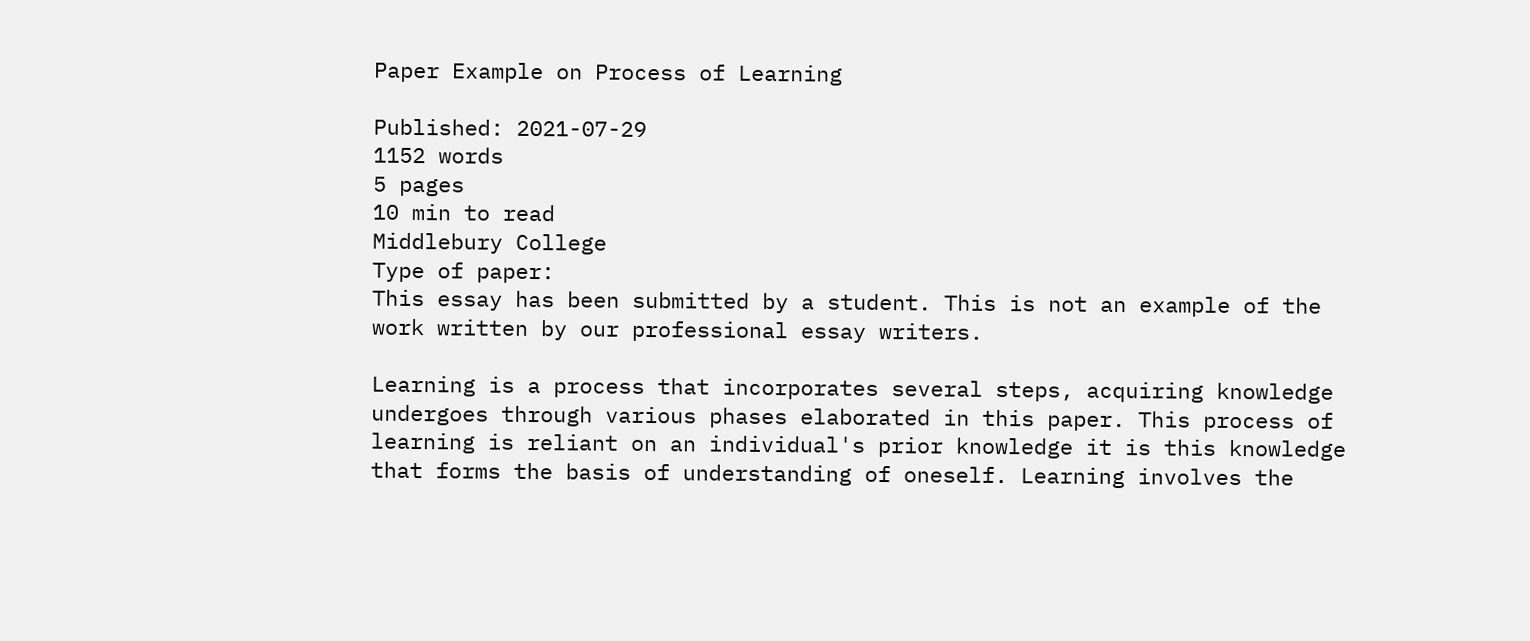Paper Example on Process of Learning

Published: 2021-07-29
1152 words
5 pages
10 min to read
Middlebury College
Type of paper:
This essay has been submitted by a student. This is not an example of the work written by our professional essay writers.

Learning is a process that incorporates several steps, acquiring knowledge undergoes through various phases elaborated in this paper. This process of learning is reliant on an individual's prior knowledge it is this knowledge that forms the basis of understanding of oneself. Learning involves the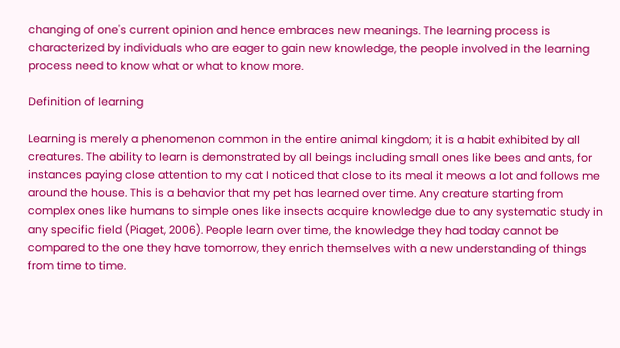changing of one's current opinion and hence embraces new meanings. The learning process is characterized by individuals who are eager to gain new knowledge, the people involved in the learning process need to know what or what to know more.

Definition of learning

Learning is merely a phenomenon common in the entire animal kingdom; it is a habit exhibited by all creatures. The ability to learn is demonstrated by all beings including small ones like bees and ants, for instances paying close attention to my cat I noticed that close to its meal it meows a lot and follows me around the house. This is a behavior that my pet has learned over time. Any creature starting from complex ones like humans to simple ones like insects acquire knowledge due to any systematic study in any specific field (Piaget, 2006). People learn over time, the knowledge they had today cannot be compared to the one they have tomorrow, they enrich themselves with a new understanding of things from time to time.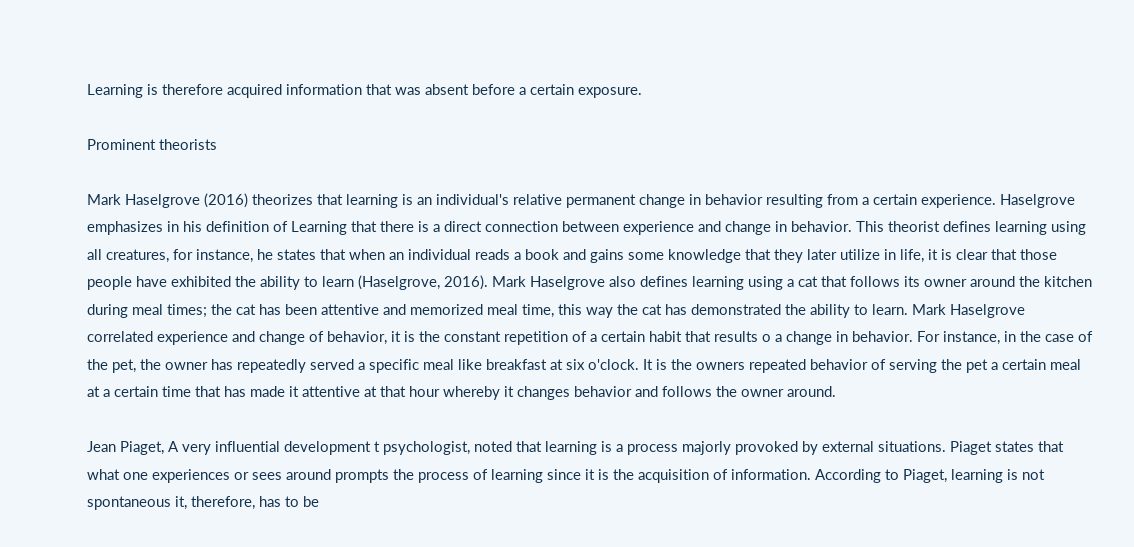Learning is therefore acquired information that was absent before a certain exposure.

Prominent theorists

Mark Haselgrove (2016) theorizes that learning is an individual's relative permanent change in behavior resulting from a certain experience. Haselgrove emphasizes in his definition of Learning that there is a direct connection between experience and change in behavior. This theorist defines learning using all creatures, for instance, he states that when an individual reads a book and gains some knowledge that they later utilize in life, it is clear that those people have exhibited the ability to learn (Haselgrove, 2016). Mark Haselgrove also defines learning using a cat that follows its owner around the kitchen during meal times; the cat has been attentive and memorized meal time, this way the cat has demonstrated the ability to learn. Mark Haselgrove correlated experience and change of behavior, it is the constant repetition of a certain habit that results o a change in behavior. For instance, in the case of the pet, the owner has repeatedly served a specific meal like breakfast at six o'clock. It is the owners repeated behavior of serving the pet a certain meal at a certain time that has made it attentive at that hour whereby it changes behavior and follows the owner around.

Jean Piaget, A very influential development t psychologist, noted that learning is a process majorly provoked by external situations. Piaget states that what one experiences or sees around prompts the process of learning since it is the acquisition of information. According to Piaget, learning is not spontaneous it, therefore, has to be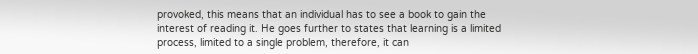provoked, this means that an individual has to see a book to gain the interest of reading it. He goes further to states that learning is a limited process, limited to a single problem, therefore, it can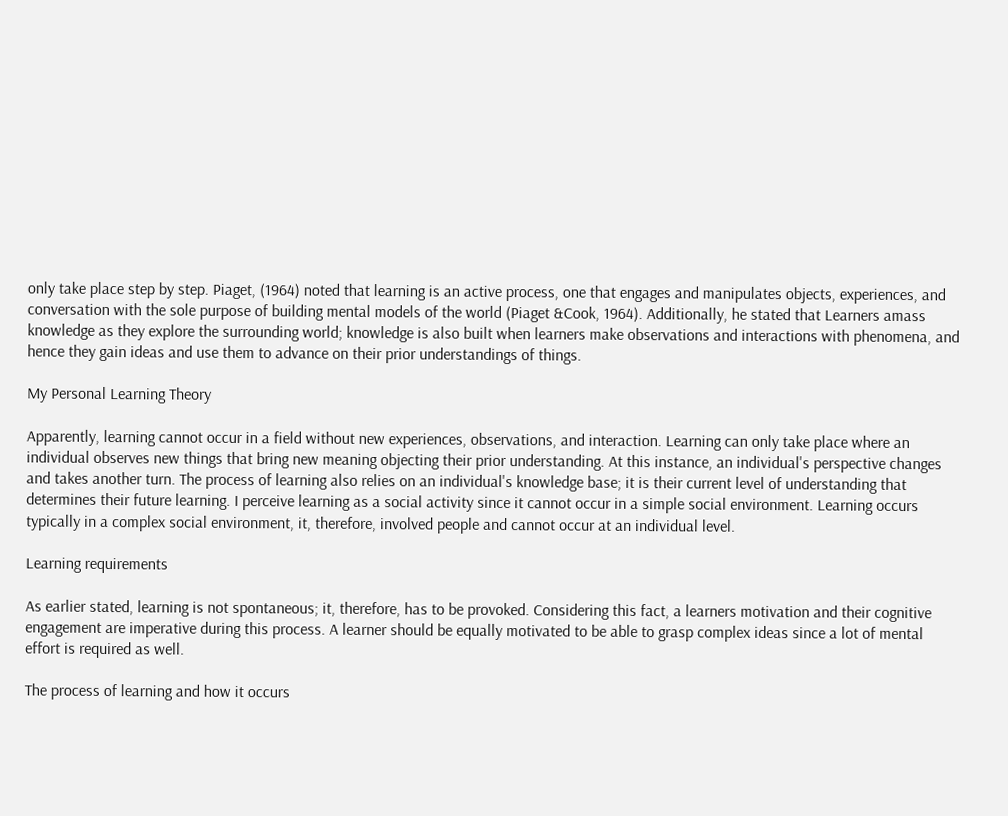only take place step by step. Piaget, (1964) noted that learning is an active process, one that engages and manipulates objects, experiences, and conversation with the sole purpose of building mental models of the world (Piaget &Cook, 1964). Additionally, he stated that Learners amass knowledge as they explore the surrounding world; knowledge is also built when learners make observations and interactions with phenomena, and hence they gain ideas and use them to advance on their prior understandings of things.

My Personal Learning Theory

Apparently, learning cannot occur in a field without new experiences, observations, and interaction. Learning can only take place where an individual observes new things that bring new meaning objecting their prior understanding. At this instance, an individual's perspective changes and takes another turn. The process of learning also relies on an individual's knowledge base; it is their current level of understanding that determines their future learning. I perceive learning as a social activity since it cannot occur in a simple social environment. Learning occurs typically in a complex social environment, it, therefore, involved people and cannot occur at an individual level.

Learning requirements

As earlier stated, learning is not spontaneous; it, therefore, has to be provoked. Considering this fact, a learners motivation and their cognitive engagement are imperative during this process. A learner should be equally motivated to be able to grasp complex ideas since a lot of mental effort is required as well.

The process of learning and how it occurs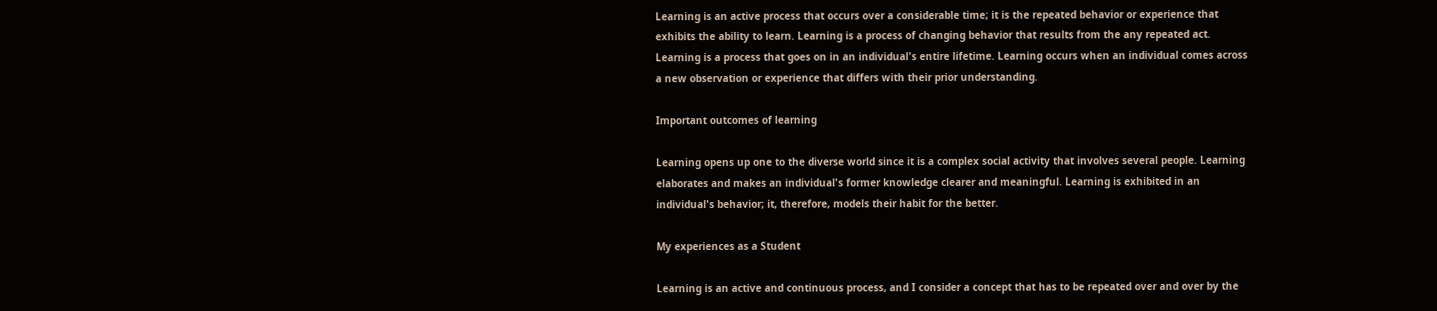Learning is an active process that occurs over a considerable time; it is the repeated behavior or experience that exhibits the ability to learn. Learning is a process of changing behavior that results from the any repeated act. Learning is a process that goes on in an individual's entire lifetime. Learning occurs when an individual comes across a new observation or experience that differs with their prior understanding.

Important outcomes of learning

Learning opens up one to the diverse world since it is a complex social activity that involves several people. Learning elaborates and makes an individual's former knowledge clearer and meaningful. Learning is exhibited in an individual's behavior; it, therefore, models their habit for the better.

My experiences as a Student

Learning is an active and continuous process, and I consider a concept that has to be repeated over and over by the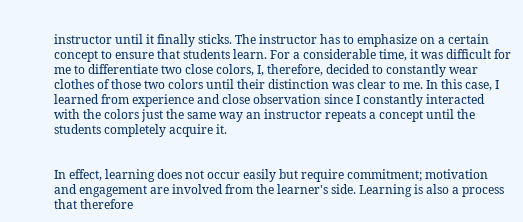instructor until it finally sticks. The instructor has to emphasize on a certain concept to ensure that students learn. For a considerable time, it was difficult for me to differentiate two close colors, I, therefore, decided to constantly wear clothes of those two colors until their distinction was clear to me. In this case, I learned from experience and close observation since I constantly interacted with the colors just the same way an instructor repeats a concept until the students completely acquire it.


In effect, learning does not occur easily but require commitment; motivation and engagement are involved from the learner's side. Learning is also a process that therefore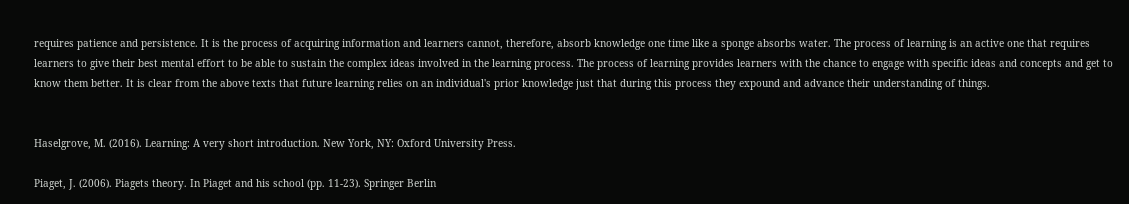requires patience and persistence. It is the process of acquiring information and learners cannot, therefore, absorb knowledge one time like a sponge absorbs water. The process of learning is an active one that requires learners to give their best mental effort to be able to sustain the complex ideas involved in the learning process. The process of learning provides learners with the chance to engage with specific ideas and concepts and get to know them better. It is clear from the above texts that future learning relies on an individual's prior knowledge just that during this process they expound and advance their understanding of things.


Haselgrove, M. (2016). Learning: A very short introduction. New York, NY: Oxford University Press.

Piaget, J. (2006). Piagets theory. In Piaget and his school (pp. 11-23). Springer Berlin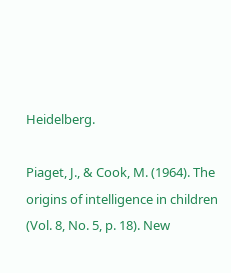Heidelberg.

Piaget, J., & Cook, M. (1964). The origins of intelligence in children (Vol. 8, No. 5, p. 18). New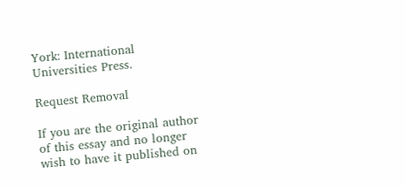York: International Universities Press.

Request Removal

If you are the original author of this essay and no longer wish to have it published on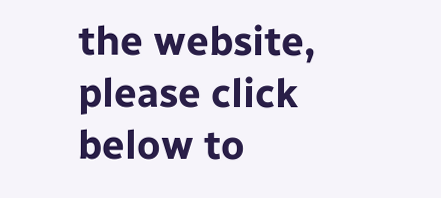the website, please click below to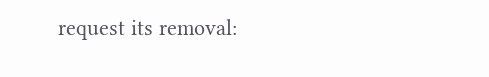request its removal: